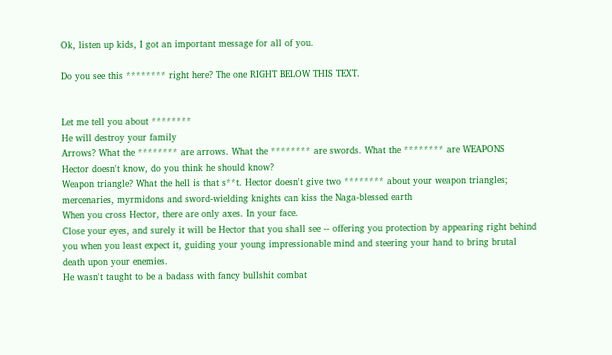Ok, listen up kids, I got an important message for all of you.

Do you see this ******** right here? The one RIGHT BELOW THIS TEXT.


Let me tell you about ********
He will destroy your family
Arrows? What the ******** are arrows. What the ******** are swords. What the ******** are WEAPONS
Hector doesn't know, do you think he should know?
Weapon triangle? What the hell is that s**t. Hector doesn't give two ******** about your weapon triangles; mercenaries, myrmidons and sword-wielding knights can kiss the Naga-blessed earth
When you cross Hector, there are only axes. In your face.
Close your eyes, and surely it will be Hector that you shall see -- offering you protection by appearing right behind you when you least expect it, guiding your young impressionable mind and steering your hand to bring brutal death upon your enemies.
He wasn't taught to be a badass with fancy bullshit combat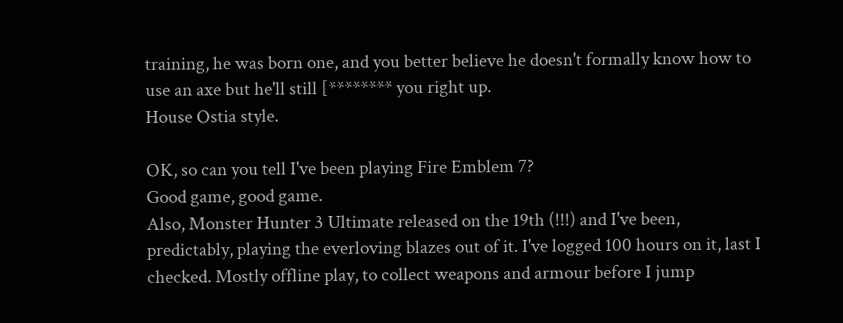training, he was born one, and you better believe he doesn't formally know how to use an axe but he'll still [******** you right up.
House Ostia style.

OK, so can you tell I've been playing Fire Emblem 7?
Good game, good game.
Also, Monster Hunter 3 Ultimate released on the 19th (!!!) and I've been, predictably, playing the everloving blazes out of it. I've logged 100 hours on it, last I checked. Mostly offline play, to collect weapons and armour before I jump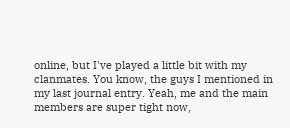online, but I've played a little bit with my clanmates. You know, the guys I mentioned in my last journal entry. Yeah, me and the main members are super tight now,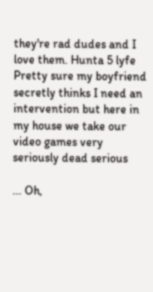they're rad dudes and I love them. Hunta 5 lyfe
Pretty sure my boyfriend secretly thinks I need an intervention but here in my house we take our video games very seriously dead serious

... Oh,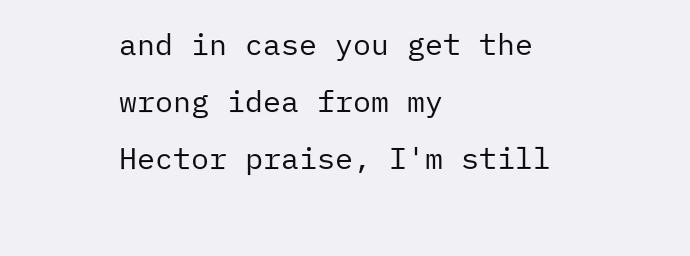and in case you get the wrong idea from my Hector praise, I'm still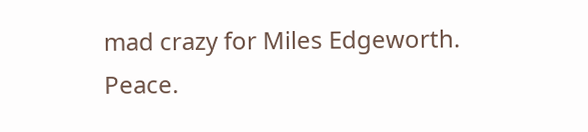mad crazy for Miles Edgeworth. Peace.